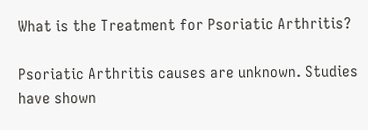What is the Treatment for Psoriatic Arthritis?

Psoriatic Arthritis causes are unknown. Studies have shown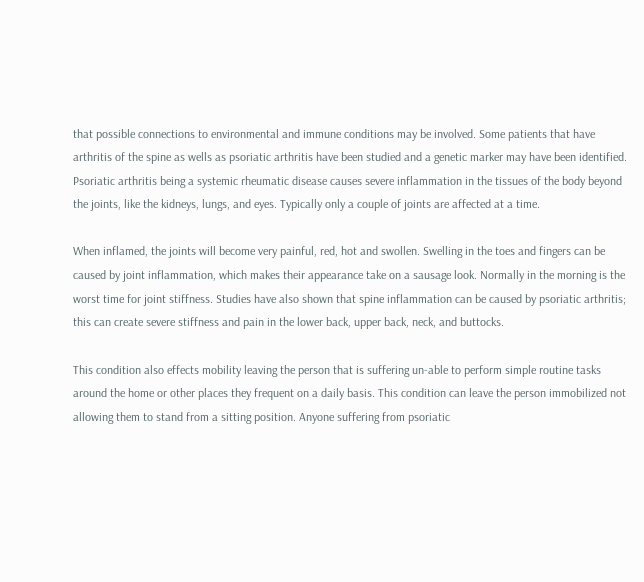that possible connections to environmental and immune conditions may be involved. Some patients that have arthritis of the spine as wells as psoriatic arthritis have been studied and a genetic marker may have been identified. Psoriatic arthritis being a systemic rheumatic disease causes severe inflammation in the tissues of the body beyond the joints, like the kidneys, lungs, and eyes. Typically only a couple of joints are affected at a time.

When inflamed, the joints will become very painful, red, hot and swollen. Swelling in the toes and fingers can be caused by joint inflammation, which makes their appearance take on a sausage look. Normally in the morning is the worst time for joint stiffness. Studies have also shown that spine inflammation can be caused by psoriatic arthritis; this can create severe stiffness and pain in the lower back, upper back, neck, and buttocks.

This condition also effects mobility leaving the person that is suffering un-able to perform simple routine tasks around the home or other places they frequent on a daily basis. This condition can leave the person immobilized not allowing them to stand from a sitting position. Anyone suffering from psoriatic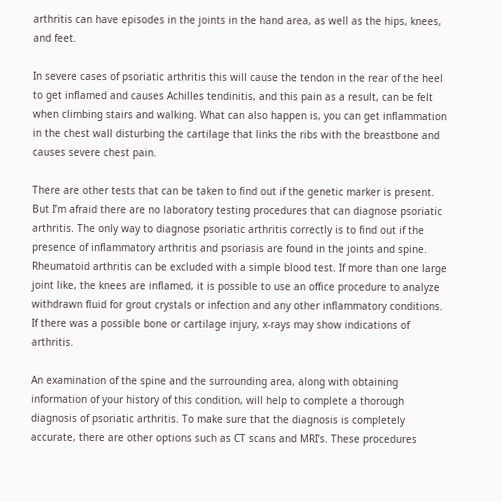arthritis can have episodes in the joints in the hand area, as well as the hips, knees, and feet.

In severe cases of psoriatic arthritis this will cause the tendon in the rear of the heel to get inflamed and causes Achilles tendinitis, and this pain as a result, can be felt when climbing stairs and walking. What can also happen is, you can get inflammation in the chest wall disturbing the cartilage that links the ribs with the breastbone and causes severe chest pain.

There are other tests that can be taken to find out if the genetic marker is present. But I’m afraid there are no laboratory testing procedures that can diagnose psoriatic arthritis. The only way to diagnose psoriatic arthritis correctly is to find out if the presence of inflammatory arthritis and psoriasis are found in the joints and spine. Rheumatoid arthritis can be excluded with a simple blood test. If more than one large joint like, the knees are inflamed, it is possible to use an office procedure to analyze withdrawn fluid for grout crystals or infection and any other inflammatory conditions. If there was a possible bone or cartilage injury, x-rays may show indications of arthritis.

An examination of the spine and the surrounding area, along with obtaining information of your history of this condition, will help to complete a thorough diagnosis of psoriatic arthritis. To make sure that the diagnosis is completely accurate, there are other options such as CT scans and MRI’s. These procedures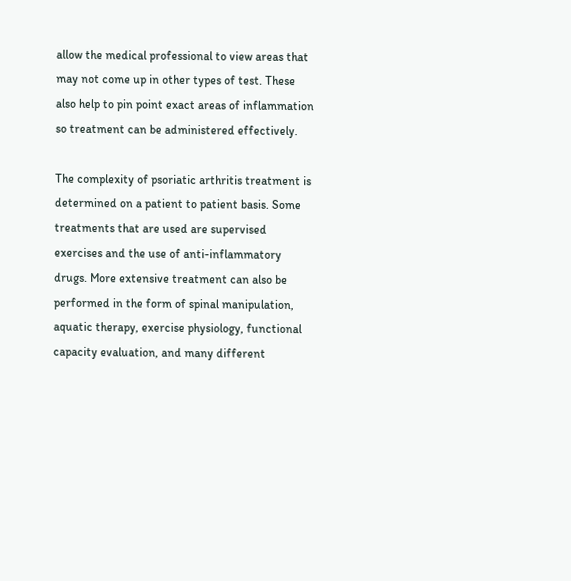allow the medical professional to view areas that may not come up in other types of test. These also help to pin point exact areas of inflammation so treatment can be administered effectively.

The complexity of psoriatic arthritis treatment is determined on a patient to patient basis. Some treatments that are used are supervised exercises and the use of anti-inflammatory drugs. More extensive treatment can also be performed in the form of spinal manipulation, aquatic therapy, exercise physiology, functional capacity evaluation, and many different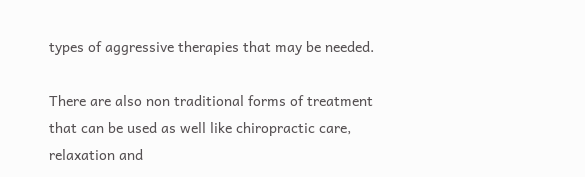types of aggressive therapies that may be needed.

There are also non traditional forms of treatment that can be used as well like chiropractic care, relaxation and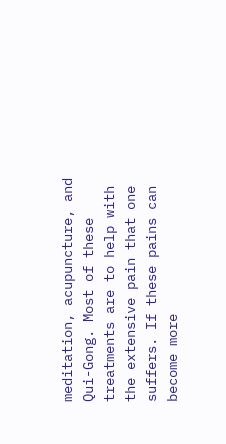meditation, acupuncture, and Qui-Gong. Most of these treatments are to help with the extensive pain that one suffers. If these pains can become more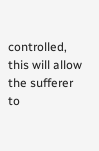controlled, this will allow the sufferer to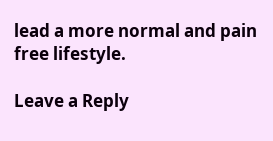lead a more normal and pain free lifestyle.

Leave a Reply